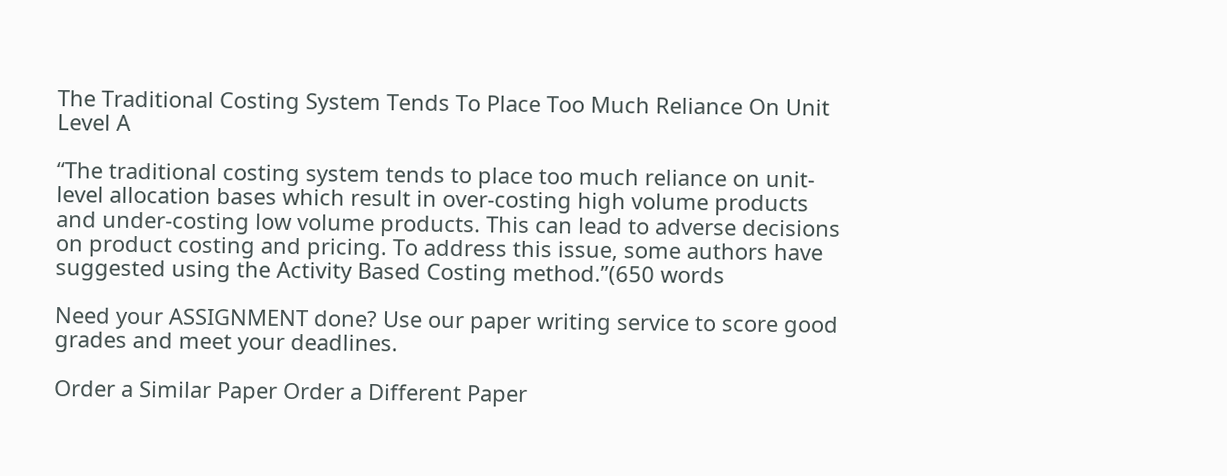The Traditional Costing System Tends To Place Too Much Reliance On Unit Level A

“The traditional costing system tends to place too much reliance on unit-level allocation bases which result in over-costing high volume products and under-costing low volume products. This can lead to adverse decisions on product costing and pricing. To address this issue, some authors have suggested using the Activity Based Costing method.”(650 words

Need your ASSIGNMENT done? Use our paper writing service to score good grades and meet your deadlines.

Order a Similar Paper Order a Different Paper